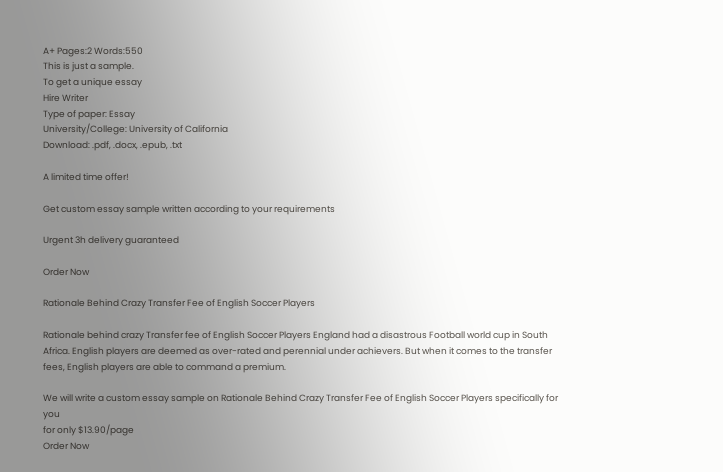A+ Pages:2 Words:550
This is just a sample.
To get a unique essay
Hire Writer
Type of paper: Essay
University/College: University of California
Download: .pdf, .docx, .epub, .txt

A limited time offer!

Get custom essay sample written according to your requirements

Urgent 3h delivery guaranteed

Order Now

Rationale Behind Crazy Transfer Fee of English Soccer Players

Rationale behind crazy Transfer fee of English Soccer Players England had a disastrous Football world cup in South Africa. English players are deemed as over-rated and perennial under achievers. But when it comes to the transfer fees, English players are able to command a premium.

We will write a custom essay sample on Rationale Behind Crazy Transfer Fee of English Soccer Players specifically for you
for only $13.90/page
Order Now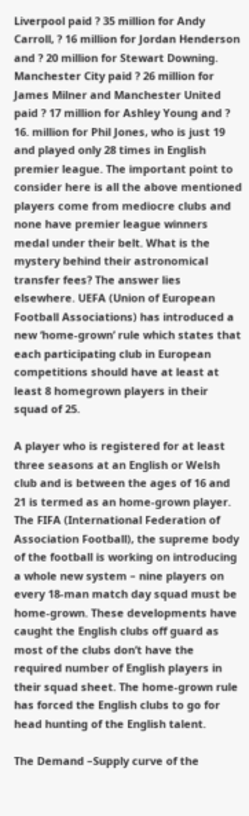Liverpool paid ? 35 million for Andy Carroll, ? 16 million for Jordan Henderson and ? 20 million for Stewart Downing. Manchester City paid ? 26 million for James Milner and Manchester United paid ? 17 million for Ashley Young and ? 16. million for Phil Jones, who is just 19 and played only 28 times in English premier league. The important point to consider here is all the above mentioned players come from mediocre clubs and none have premier league winners medal under their belt. What is the mystery behind their astronomical transfer fees? The answer lies elsewhere. UEFA (Union of European Football Associations) has introduced a new ‘home-grown’ rule which states that each participating club in European competitions should have at least at least 8 homegrown players in their squad of 25.

A player who is registered for at least three seasons at an English or Welsh club and is between the ages of 16 and 21 is termed as an home-grown player. The FIFA (International Federation of Association Football), the supreme body of the football is working on introducing a whole new system – nine players on every 18-man match day squad must be home-grown. These developments have caught the English clubs off guard as most of the clubs don’t have the required number of English players in their squad sheet. The home-grown rule has forced the English clubs to go for head hunting of the English talent.

The Demand –Supply curve of the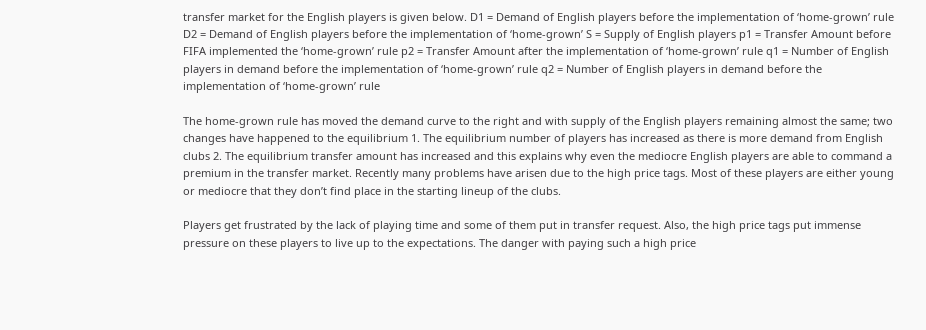transfer market for the English players is given below. D1 = Demand of English players before the implementation of ‘home-grown’ rule D2 = Demand of English players before the implementation of ‘home-grown’ S = Supply of English players p1 = Transfer Amount before FIFA implemented the ‘home-grown’ rule p2 = Transfer Amount after the implementation of ‘home-grown’ rule q1 = Number of English players in demand before the implementation of ‘home-grown’ rule q2 = Number of English players in demand before the implementation of ‘home-grown’ rule

The home-grown rule has moved the demand curve to the right and with supply of the English players remaining almost the same; two changes have happened to the equilibrium 1. The equilibrium number of players has increased as there is more demand from English clubs 2. The equilibrium transfer amount has increased and this explains why even the mediocre English players are able to command a premium in the transfer market. Recently many problems have arisen due to the high price tags. Most of these players are either young or mediocre that they don’t find place in the starting lineup of the clubs.

Players get frustrated by the lack of playing time and some of them put in transfer request. Also, the high price tags put immense pressure on these players to live up to the expectations. The danger with paying such a high price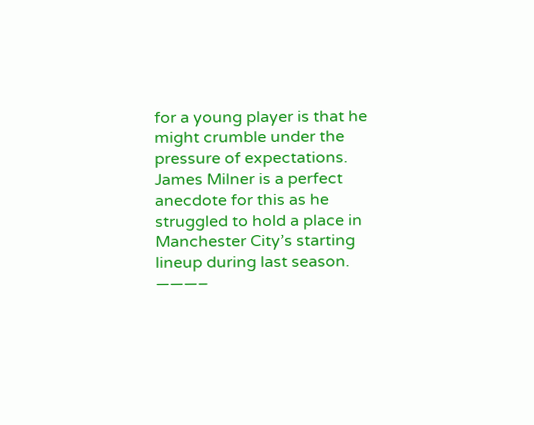for a young player is that he might crumble under the pressure of expectations. James Milner is a perfect anecdote for this as he struggled to hold a place in Manchester City’s starting lineup during last season. ———–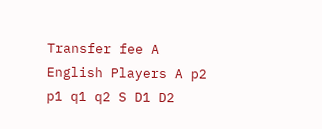Transfer fee A English Players A p2 p1 q1 q2 S D1 D2